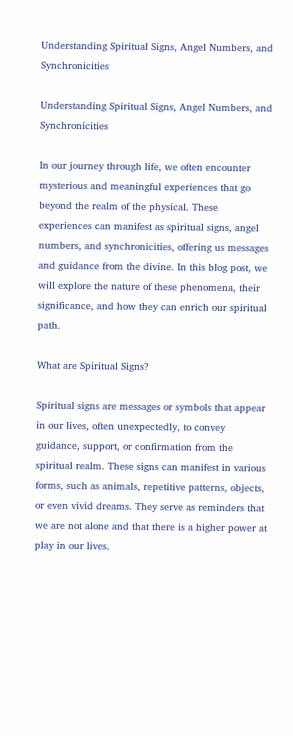Understanding Spiritual Signs, Angel Numbers, and Synchronicities

Understanding Spiritual Signs, Angel Numbers, and Synchronicities

In our journey through life, we often encounter mysterious and meaningful experiences that go beyond the realm of the physical. These experiences can manifest as spiritual signs, angel numbers, and synchronicities, offering us messages and guidance from the divine. In this blog post, we will explore the nature of these phenomena, their significance, and how they can enrich our spiritual path.

What are Spiritual Signs?

Spiritual signs are messages or symbols that appear in our lives, often unexpectedly, to convey guidance, support, or confirmation from the spiritual realm. These signs can manifest in various forms, such as animals, repetitive patterns, objects, or even vivid dreams. They serve as reminders that we are not alone and that there is a higher power at play in our lives.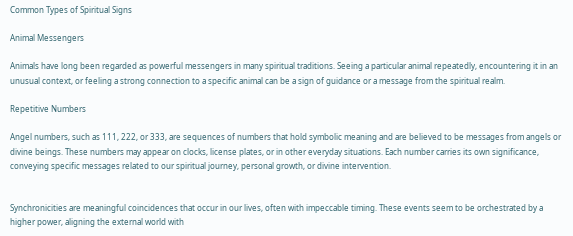Common Types of Spiritual Signs

Animal Messengers

Animals have long been regarded as powerful messengers in many spiritual traditions. Seeing a particular animal repeatedly, encountering it in an unusual context, or feeling a strong connection to a specific animal can be a sign of guidance or a message from the spiritual realm.

Repetitive Numbers

Angel numbers, such as 111, 222, or 333, are sequences of numbers that hold symbolic meaning and are believed to be messages from angels or divine beings. These numbers may appear on clocks, license plates, or in other everyday situations. Each number carries its own significance, conveying specific messages related to our spiritual journey, personal growth, or divine intervention.


Synchronicities are meaningful coincidences that occur in our lives, often with impeccable timing. These events seem to be orchestrated by a higher power, aligning the external world with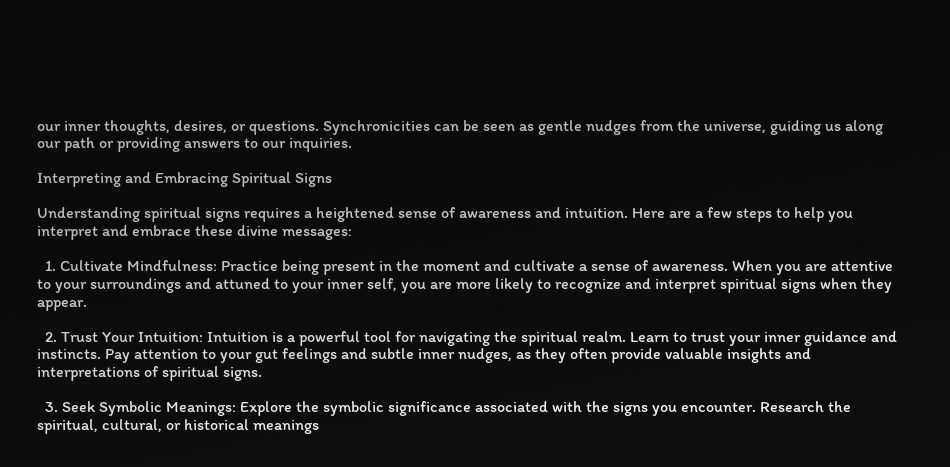our inner thoughts, desires, or questions. Synchronicities can be seen as gentle nudges from the universe, guiding us along our path or providing answers to our inquiries.

Interpreting and Embracing Spiritual Signs

Understanding spiritual signs requires a heightened sense of awareness and intuition. Here are a few steps to help you interpret and embrace these divine messages:

  1. Cultivate Mindfulness: Practice being present in the moment and cultivate a sense of awareness. When you are attentive to your surroundings and attuned to your inner self, you are more likely to recognize and interpret spiritual signs when they appear.

  2. Trust Your Intuition: Intuition is a powerful tool for navigating the spiritual realm. Learn to trust your inner guidance and instincts. Pay attention to your gut feelings and subtle inner nudges, as they often provide valuable insights and interpretations of spiritual signs.

  3. Seek Symbolic Meanings: Explore the symbolic significance associated with the signs you encounter. Research the spiritual, cultural, or historical meanings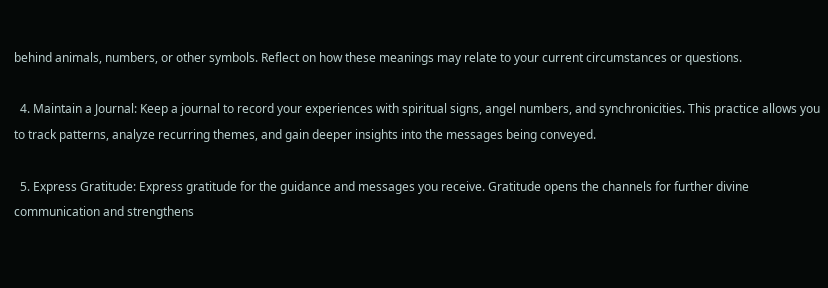behind animals, numbers, or other symbols. Reflect on how these meanings may relate to your current circumstances or questions.

  4. Maintain a Journal: Keep a journal to record your experiences with spiritual signs, angel numbers, and synchronicities. This practice allows you to track patterns, analyze recurring themes, and gain deeper insights into the messages being conveyed.

  5. Express Gratitude: Express gratitude for the guidance and messages you receive. Gratitude opens the channels for further divine communication and strengthens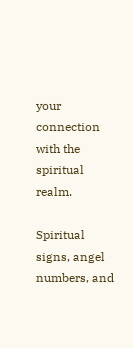your connection with the spiritual realm.

Spiritual signs, angel numbers, and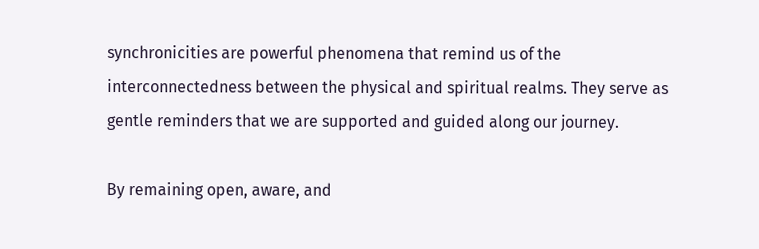synchronicities are powerful phenomena that remind us of the interconnectedness between the physical and spiritual realms. They serve as gentle reminders that we are supported and guided along our journey.

By remaining open, aware, and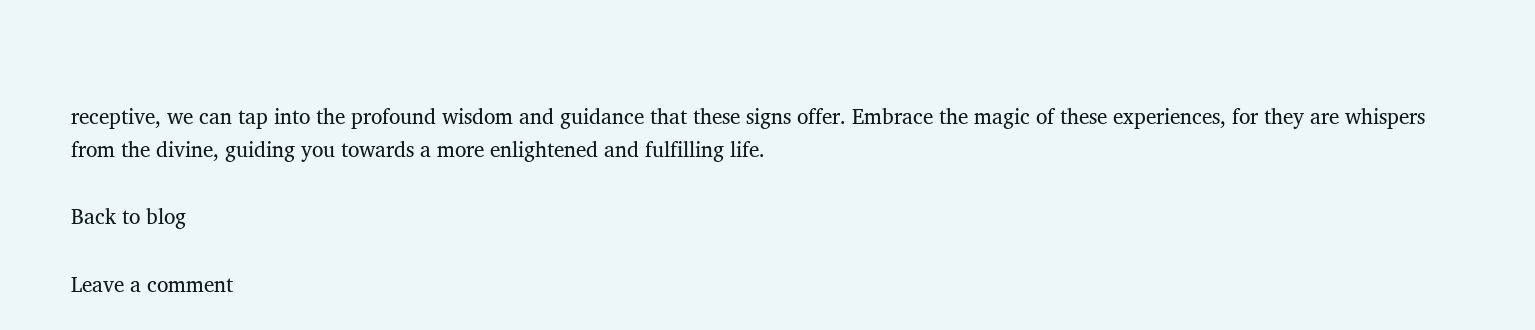receptive, we can tap into the profound wisdom and guidance that these signs offer. Embrace the magic of these experiences, for they are whispers from the divine, guiding you towards a more enlightened and fulfilling life.

Back to blog

Leave a comment